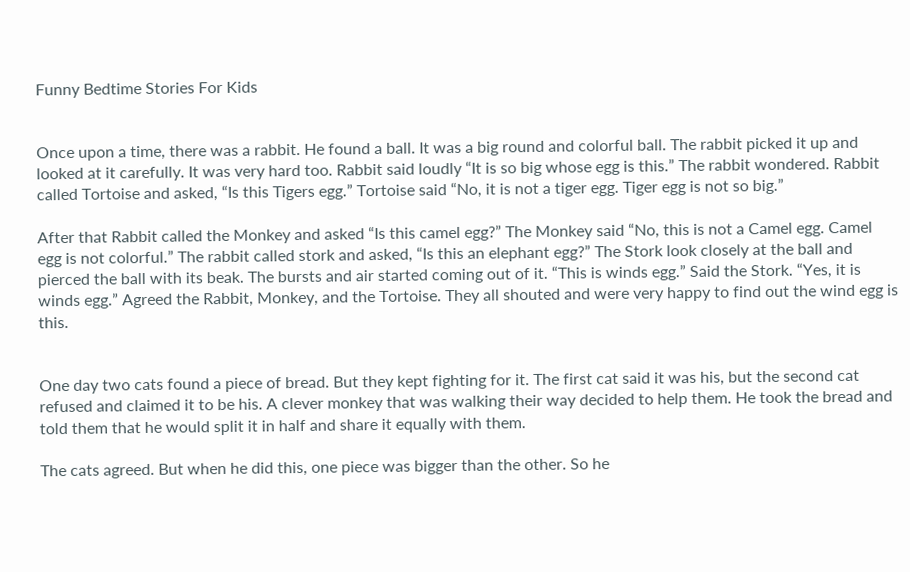Funny Bedtime Stories For Kids


Once upon a time, there was a rabbit. He found a ball. It was a big round and colorful ball. The rabbit picked it up and looked at it carefully. It was very hard too. Rabbit said loudly “It is so big whose egg is this.” The rabbit wondered. Rabbit called Tortoise and asked, “Is this Tigers egg.” Tortoise said “No, it is not a tiger egg. Tiger egg is not so big.”

After that Rabbit called the Monkey and asked “Is this camel egg?” The Monkey said “No, this is not a Camel egg. Camel egg is not colorful.” The rabbit called stork and asked, “Is this an elephant egg?” The Stork look closely at the ball and pierced the ball with its beak. The bursts and air started coming out of it. “This is winds egg.” Said the Stork. “Yes, it is winds egg.” Agreed the Rabbit, Monkey, and the Tortoise. They all shouted and were very happy to find out the wind egg is this.


One day two cats found a piece of bread. But they kept fighting for it. The first cat said it was his, but the second cat refused and claimed it to be his. A clever monkey that was walking their way decided to help them. He took the bread and told them that he would split it in half and share it equally with them.

The cats agreed. But when he did this, one piece was bigger than the other. So he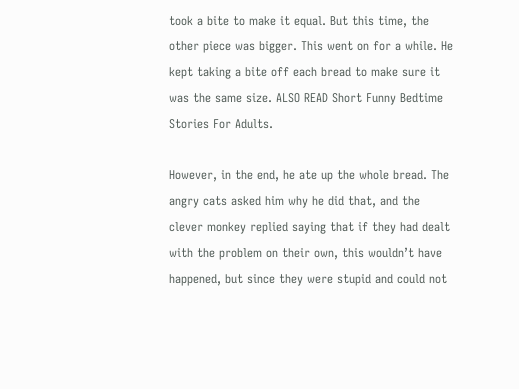took a bite to make it equal. But this time, the other piece was bigger. This went on for a while. He kept taking a bite off each bread to make sure it was the same size. ALSO READ Short Funny Bedtime Stories For Adults.

However, in the end, he ate up the whole bread. The angry cats asked him why he did that, and the clever monkey replied saying that if they had dealt with the problem on their own, this wouldn’t have happened, but since they were stupid and could not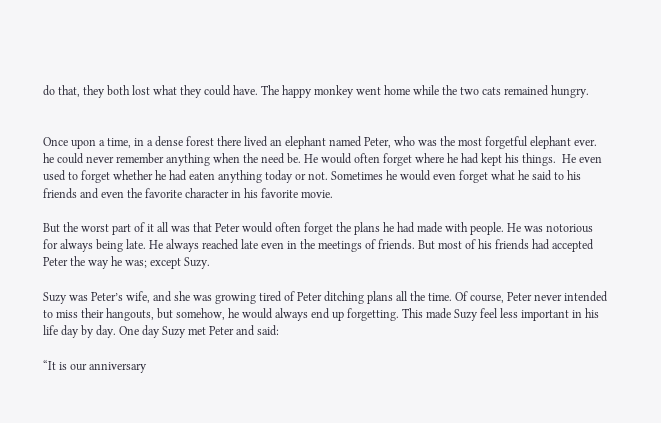do that, they both lost what they could have. The happy monkey went home while the two cats remained hungry.


Once upon a time, in a dense forest there lived an elephant named Peter, who was the most forgetful elephant ever. he could never remember anything when the need be. He would often forget where he had kept his things.  He even used to forget whether he had eaten anything today or not. Sometimes he would even forget what he said to his friends and even the favorite character in his favorite movie.

But the worst part of it all was that Peter would often forget the plans he had made with people. He was notorious for always being late. He always reached late even in the meetings of friends. But most of his friends had accepted Peter the way he was; except Suzy.

Suzy was Peter’s wife, and she was growing tired of Peter ditching plans all the time. Of course, Peter never intended to miss their hangouts, but somehow, he would always end up forgetting. This made Suzy feel less important in his life day by day. One day Suzy met Peter and said:

“It is our anniversary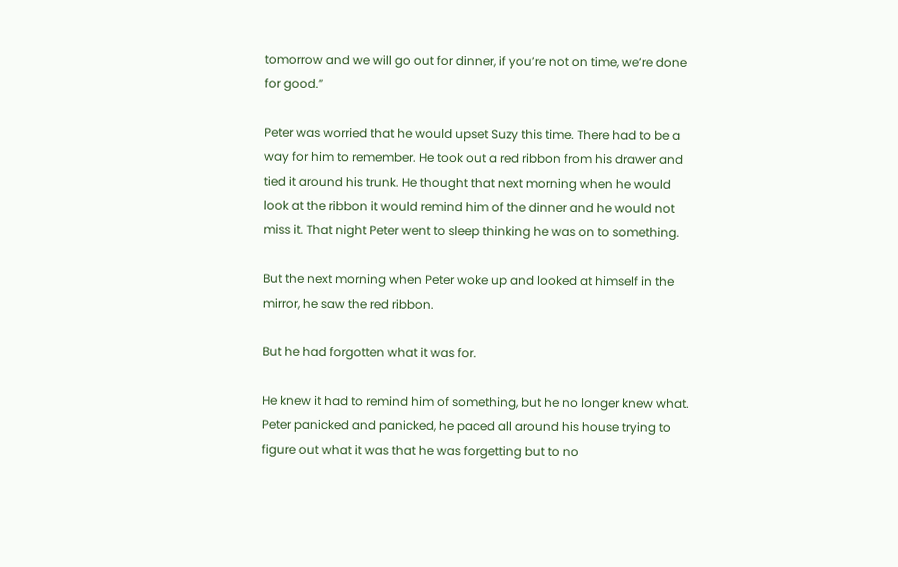tomorrow and we will go out for dinner, if you’re not on time, we’re done for good.”

Peter was worried that he would upset Suzy this time. There had to be a way for him to remember. He took out a red ribbon from his drawer and tied it around his trunk. He thought that next morning when he would look at the ribbon it would remind him of the dinner and he would not miss it. That night Peter went to sleep thinking he was on to something.

But the next morning when Peter woke up and looked at himself in the mirror, he saw the red ribbon.

But he had forgotten what it was for.

He knew it had to remind him of something, but he no longer knew what. Peter panicked and panicked, he paced all around his house trying to figure out what it was that he was forgetting but to no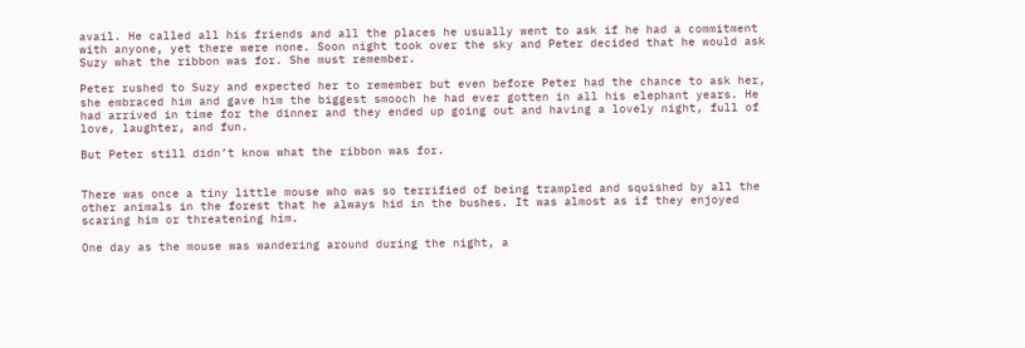avail. He called all his friends and all the places he usually went to ask if he had a commitment with anyone, yet there were none. Soon night took over the sky and Peter decided that he would ask Suzy what the ribbon was for. She must remember.

Peter rushed to Suzy and expected her to remember but even before Peter had the chance to ask her, she embraced him and gave him the biggest smooch he had ever gotten in all his elephant years. He had arrived in time for the dinner and they ended up going out and having a lovely night, full of love, laughter, and fun.

But Peter still didn’t know what the ribbon was for.


There was once a tiny little mouse who was so terrified of being trampled and squished by all the other animals in the forest that he always hid in the bushes. It was almost as if they enjoyed scaring him or threatening him.

One day as the mouse was wandering around during the night, a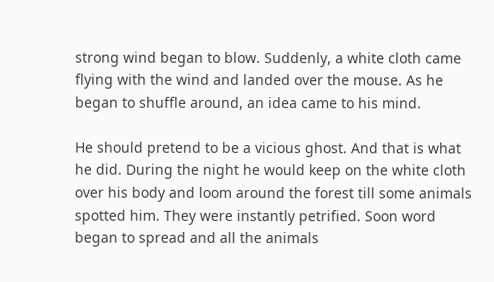strong wind began to blow. Suddenly, a white cloth came flying with the wind and landed over the mouse. As he began to shuffle around, an idea came to his mind.

He should pretend to be a vicious ghost. And that is what he did. During the night he would keep on the white cloth over his body and loom around the forest till some animals spotted him. They were instantly petrified. Soon word began to spread and all the animals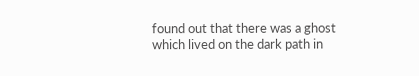found out that there was a ghost which lived on the dark path in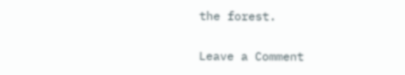the forest.

Leave a Comment